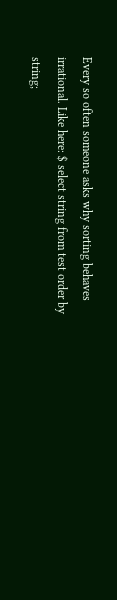Every so often someone asks why sorting behaves irrational. Like here: $ select string from test order by string;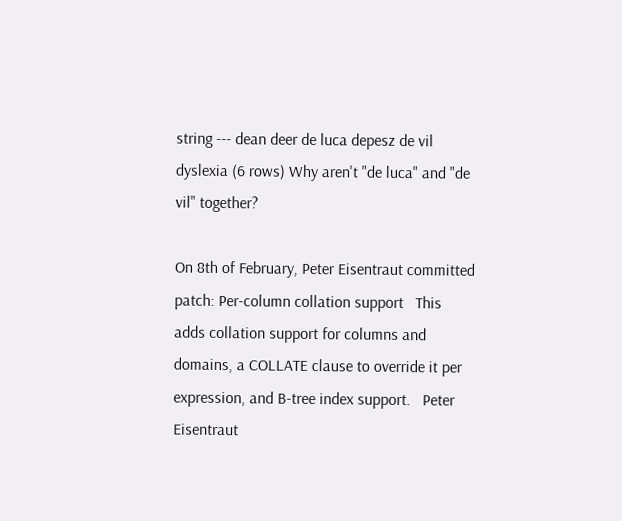string --- dean deer de luca depesz de vil dyslexia (6 rows) Why aren't "de luca" and "de vil" together?

On 8th of February, Peter Eisentraut committed patch: Per-column collation support   This adds collation support for columns and domains, a COLLATE clause to override it per expression, and B-tree index support.   Peter Eisentraut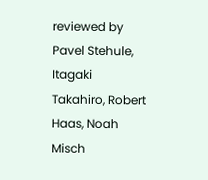reviewed by Pavel Stehule, Itagaki Takahiro, Robert Haas, Noah Misch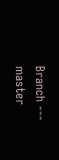Branch --- master